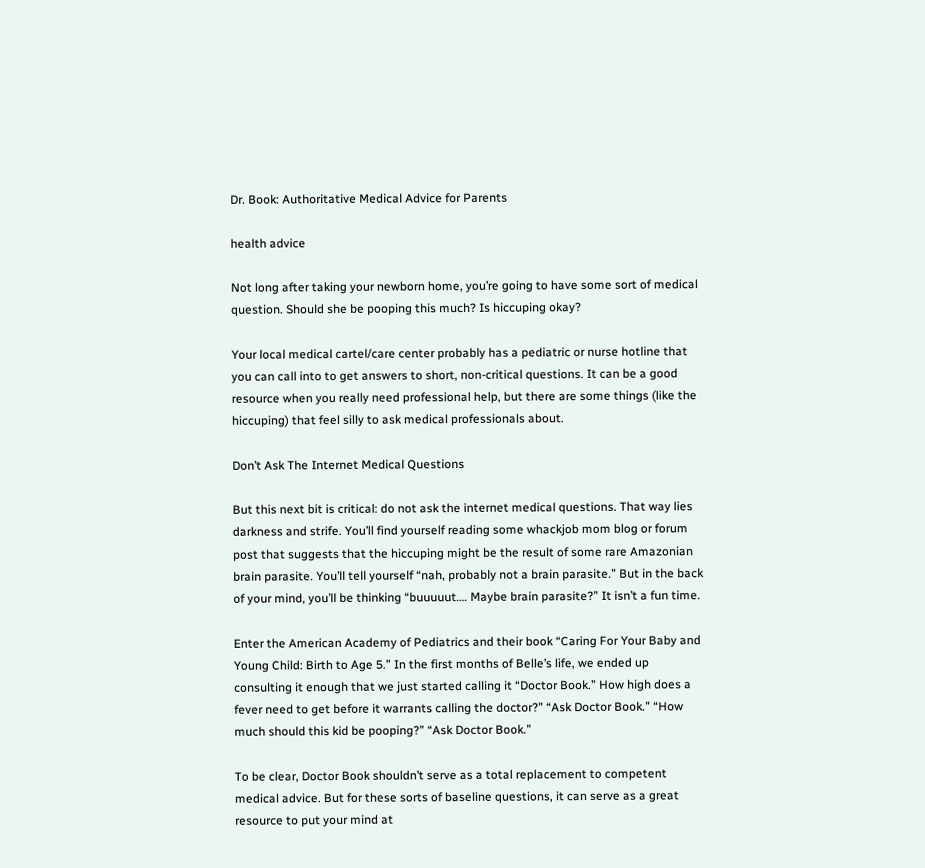Dr. Book: Authoritative Medical Advice for Parents

health advice

Not long after taking your newborn home, you’re going to have some sort of medical question. Should she be pooping this much? Is hiccuping okay?

Your local medical cartel/care center probably has a pediatric or nurse hotline that you can call into to get answers to short, non-critical questions. It can be a good resource when you really need professional help, but there are some things (like the hiccuping) that feel silly to ask medical professionals about.

Don’t Ask The Internet Medical Questions

But this next bit is critical: do not ask the internet medical questions. That way lies darkness and strife. You’ll find yourself reading some whackjob mom blog or forum post that suggests that the hiccuping might be the result of some rare Amazonian brain parasite. You’ll tell yourself “nah, probably not a brain parasite.” But in the back of your mind, you’ll be thinking “buuuuut…. Maybe brain parasite?” It isn’t a fun time.

Enter the American Academy of Pediatrics and their book “Caring For Your Baby and Young Child: Birth to Age 5.” In the first months of Belle’s life, we ended up consulting it enough that we just started calling it “Doctor Book.” How high does a fever need to get before it warrants calling the doctor?” “Ask Doctor Book.” “How much should this kid be pooping?” “Ask Doctor Book.”

To be clear, Doctor Book shouldn’t serve as a total replacement to competent medical advice. But for these sorts of baseline questions, it can serve as a great resource to put your mind at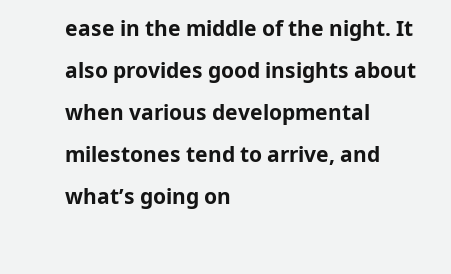ease in the middle of the night. It also provides good insights about when various developmental milestones tend to arrive, and what’s going on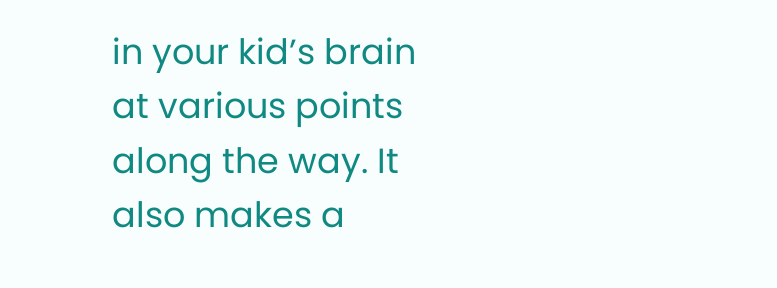in your kid’s brain at various points along the way. It also makes a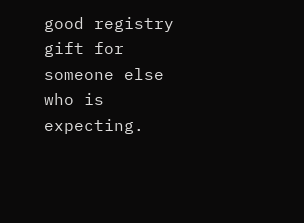good registry gift for someone else who is expecting.